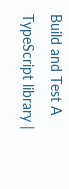Build and Test A TypeScript library |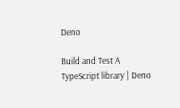Deno

Build and Test A TypeScript library | Deno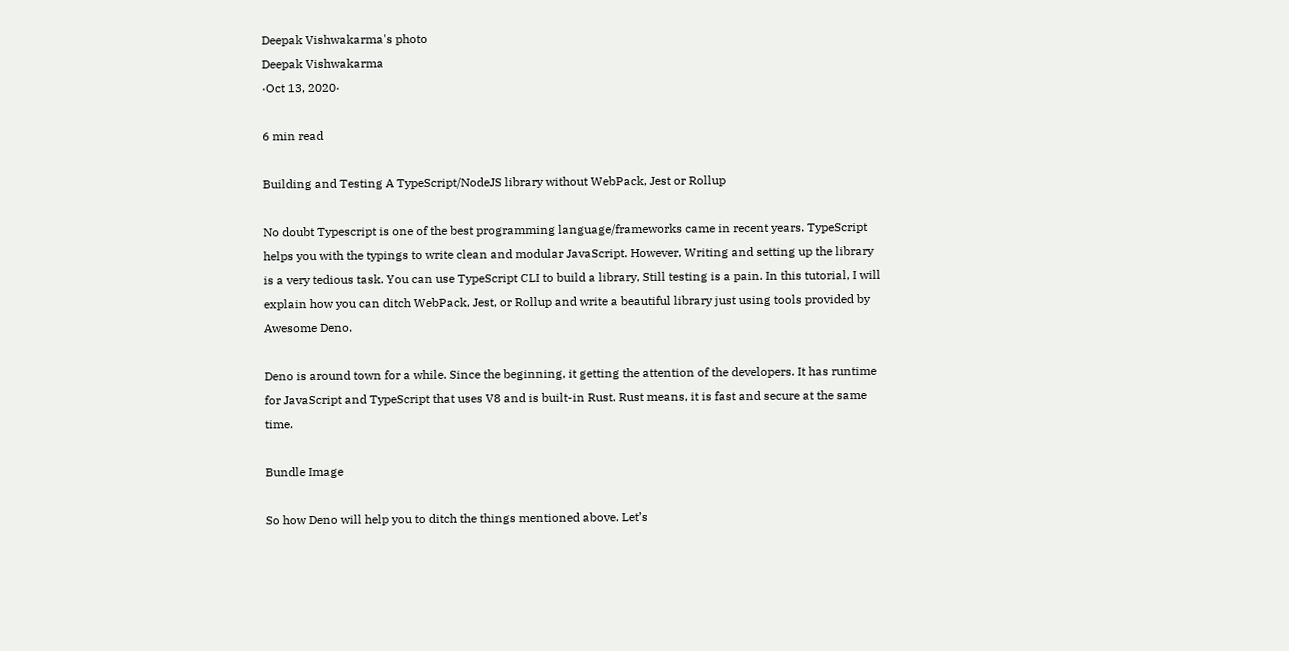Deepak Vishwakarma's photo
Deepak Vishwakarma
·Oct 13, 2020·

6 min read

Building and Testing A TypeScript/NodeJS library without WebPack, Jest or Rollup

No doubt Typescript is one of the best programming language/frameworks came in recent years. TypeScript helps you with the typings to write clean and modular JavaScript. However, Writing and setting up the library is a very tedious task. You can use TypeScript CLI to build a library, Still testing is a pain. In this tutorial, I will explain how you can ditch WebPack, Jest, or Rollup and write a beautiful library just using tools provided by Awesome Deno.

Deno is around town for a while. Since the beginning, it getting the attention of the developers. It has runtime for JavaScript and TypeScript that uses V8 and is built-in Rust. Rust means, it is fast and secure at the same time.

Bundle Image

So how Deno will help you to ditch the things mentioned above. Let’s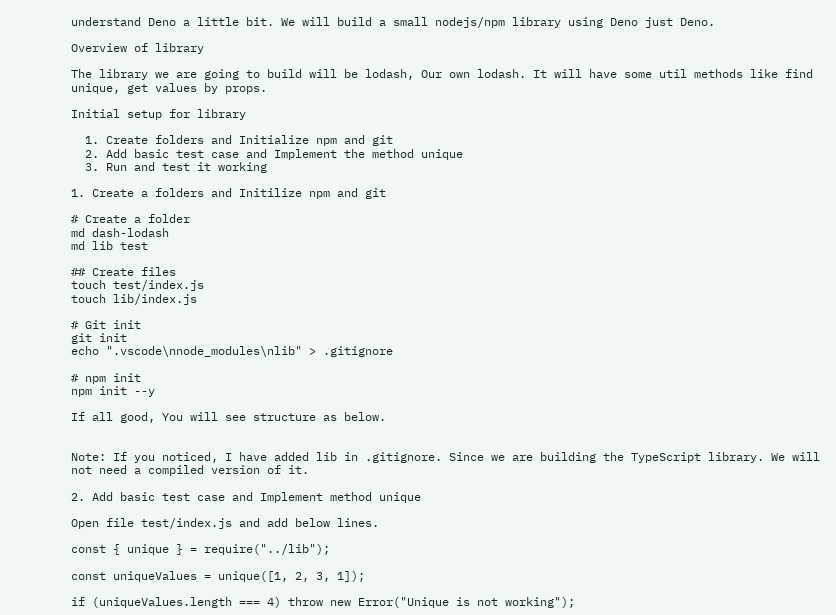understand Deno a little bit. We will build a small nodejs/npm library using Deno just Deno.

Overview of library

The library we are going to build will be lodash, Our own lodash. It will have some util methods like find unique, get values by props.

Initial setup for library

  1. Create folders and Initialize npm and git
  2. Add basic test case and Implement the method unique
  3. Run and test it working

1. Create a folders and Initilize npm and git

# Create a folder
md dash-lodash
md lib test

## Create files
touch test/index.js
touch lib/index.js

# Git init
git init
echo ".vscode\nnode_modules\nlib" > .gitignore

# npm init
npm init --y

If all good, You will see structure as below.


Note: If you noticed, I have added lib in .gitignore. Since we are building the TypeScript library. We will not need a compiled version of it.

2. Add basic test case and Implement method unique

Open file test/index.js and add below lines.

const { unique } = require("../lib");

const uniqueValues = unique([1, 2, 3, 1]);

if (uniqueValues.length === 4) throw new Error("Unique is not working");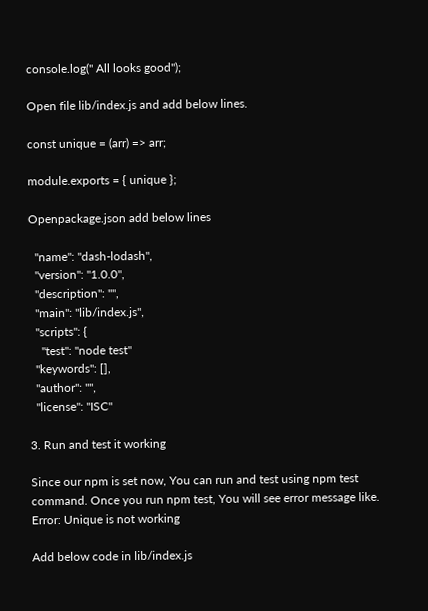console.log(" All looks good");

Open file lib/index.js and add below lines.

const unique = (arr) => arr;

module.exports = { unique };

Openpackage.json add below lines

  "name": "dash-lodash",
  "version": "1.0.0",
  "description": "",
  "main": "lib/index.js",
  "scripts": {
    "test": "node test"
  "keywords": [],
  "author": "",
  "license": "ISC"

3. Run and test it working

Since our npm is set now, You can run and test using npm test command. Once you run npm test, You will see error message like. Error: Unique is not working

Add below code in lib/index.js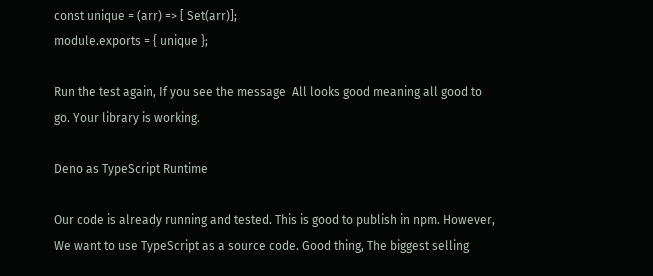const unique = (arr) => [ Set(arr)];
module.exports = { unique };

Run the test again, If you see the message  All looks good meaning all good to go. Your library is working.

Deno as TypeScript Runtime

Our code is already running and tested. This is good to publish in npm. However, We want to use TypeScript as a source code. Good thing, The biggest selling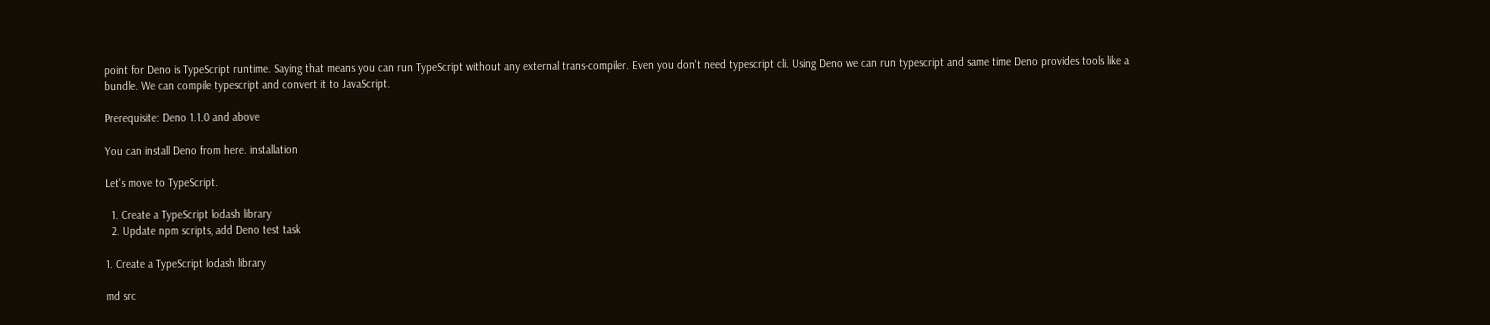point for Deno is TypeScript runtime. Saying that means you can run TypeScript without any external trans-compiler. Even you don't need typescript cli. Using Deno we can run typescript and same time Deno provides tools like a bundle. We can compile typescript and convert it to JavaScript.

Prerequisite: Deno 1.1.0 and above

You can install Deno from here. installation

Let's move to TypeScript.

  1. Create a TypeScript lodash library
  2. Update npm scripts, add Deno test task

1. Create a TypeScript lodash library

md src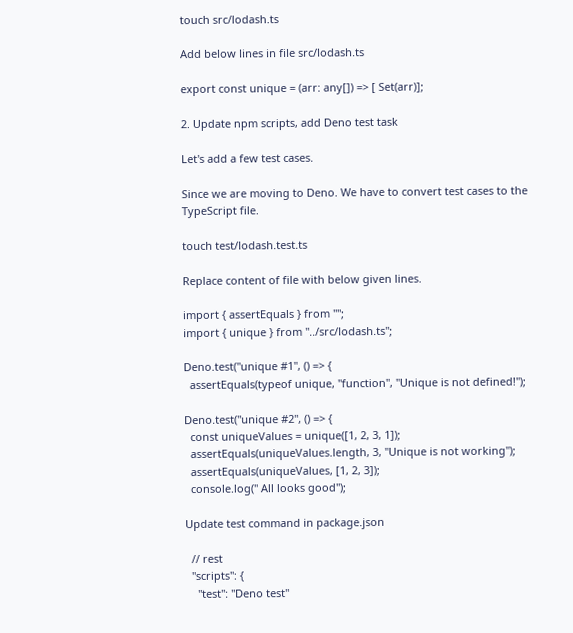touch src/lodash.ts

Add below lines in file src/lodash.ts

export const unique = (arr: any[]) => [ Set(arr)];

2. Update npm scripts, add Deno test task

Let's add a few test cases.

Since we are moving to Deno. We have to convert test cases to the TypeScript file.

touch test/lodash.test.ts

Replace content of file with below given lines.

import { assertEquals } from "";
import { unique } from "../src/lodash.ts";

Deno.test("unique #1", () => {
  assertEquals(typeof unique, "function", "Unique is not defined!");

Deno.test("unique #2", () => {
  const uniqueValues = unique([1, 2, 3, 1]);
  assertEquals(uniqueValues.length, 3, "Unique is not working");
  assertEquals(uniqueValues, [1, 2, 3]);
  console.log(" All looks good");

Update test command in package.json

  // rest
  "scripts": {
    "test": "Deno test"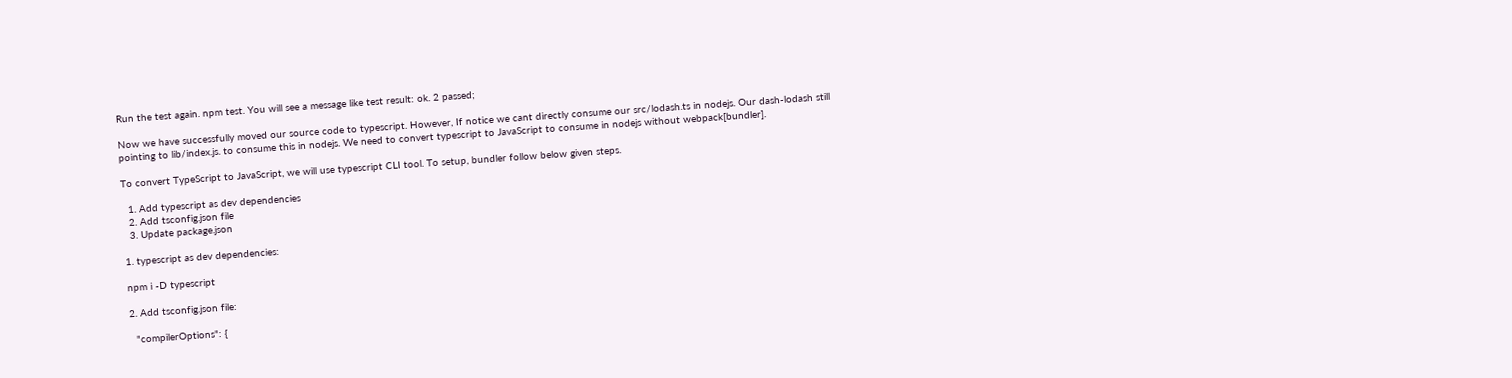Run the test again. npm test. You will see a message like test result: ok. 2 passed;

Now we have successfully moved our source code to typescript. However, If notice we cant directly consume our src/lodash.ts in nodejs. Our dash-lodash still pointing to lib/index.js. to consume this in nodejs. We need to convert typescript to JavaScript to consume in nodejs without webpack[bundler].

To convert TypeScript to JavaScript, we will use typescript CLI tool. To setup, bundler follow below given steps.

  1. Add typescript as dev dependencies
  2. Add tsconfig.json file
  3. Update package.json

1. typescript as dev dependencies:

npm i -D typescript

2. Add tsconfig.json file:

  "compilerOptions": {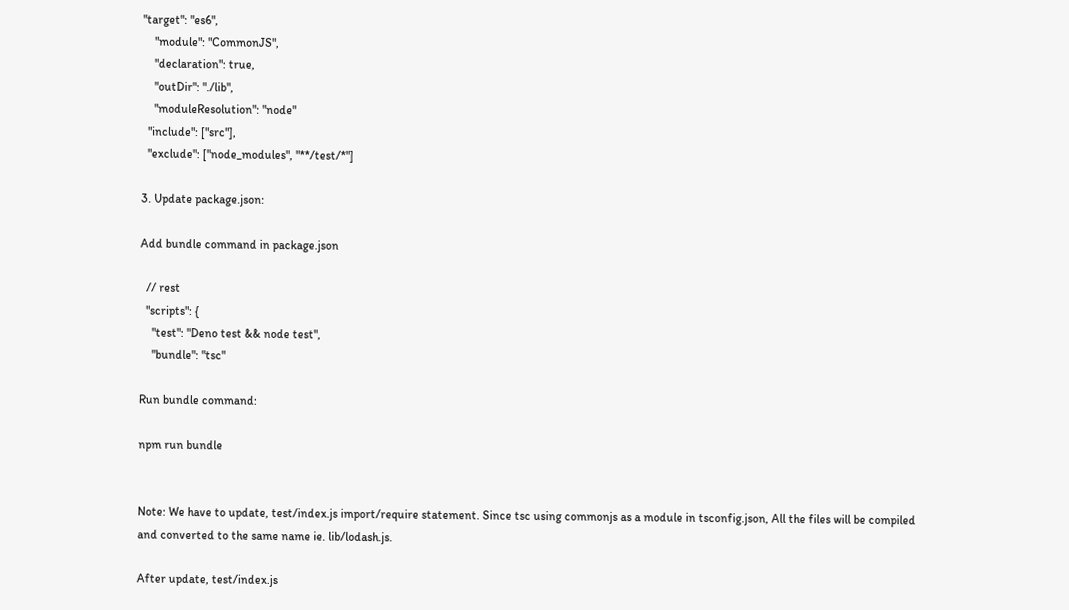"target": "es6",
    "module": "CommonJS",
    "declaration": true,
    "outDir": "./lib",
    "moduleResolution": "node"
  "include": ["src"],
  "exclude": ["node_modules", "**/test/*"]

3. Update package.json:

Add bundle command in package.json

  // rest
  "scripts": {
    "test": "Deno test && node test",
    "bundle": "tsc"

Run bundle command:

npm run bundle


Note: We have to update, test/index.js import/require statement. Since tsc using commonjs as a module in tsconfig.json, All the files will be compiled and converted to the same name ie. lib/lodash.js.

After update, test/index.js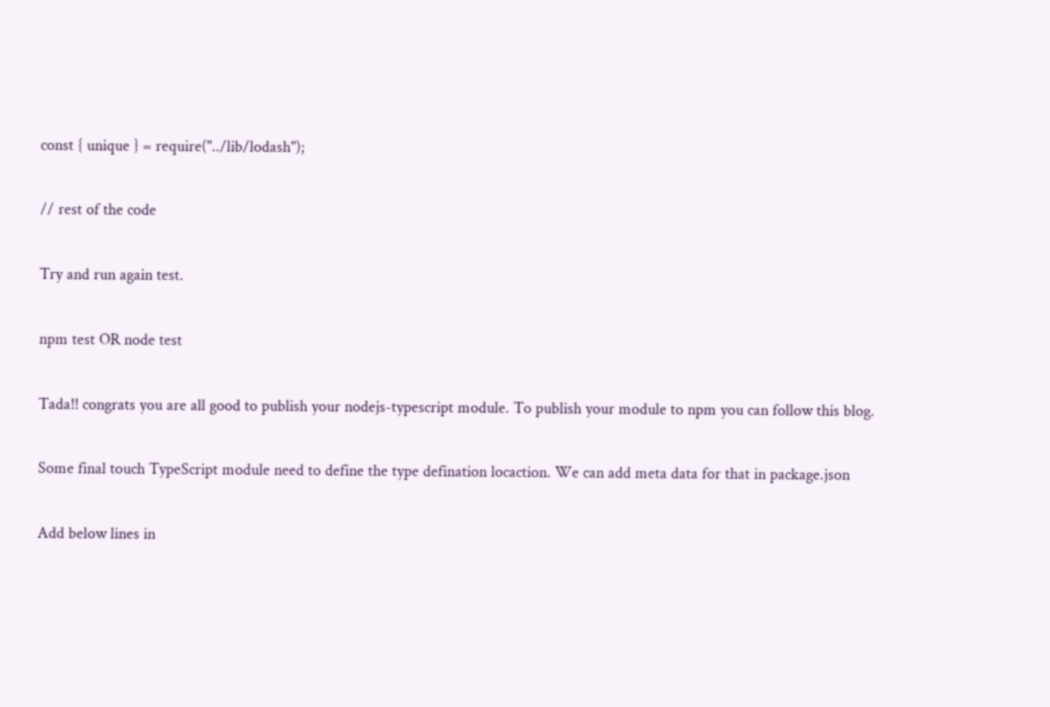const { unique } = require("../lib/lodash");

// rest of the code

Try and run again test.

npm test OR node test

Tada!! congrats you are all good to publish your nodejs-typescript module. To publish your module to npm you can follow this blog.

Some final touch TypeScript module need to define the type defination locaction. We can add meta data for that in package.json

Add below lines in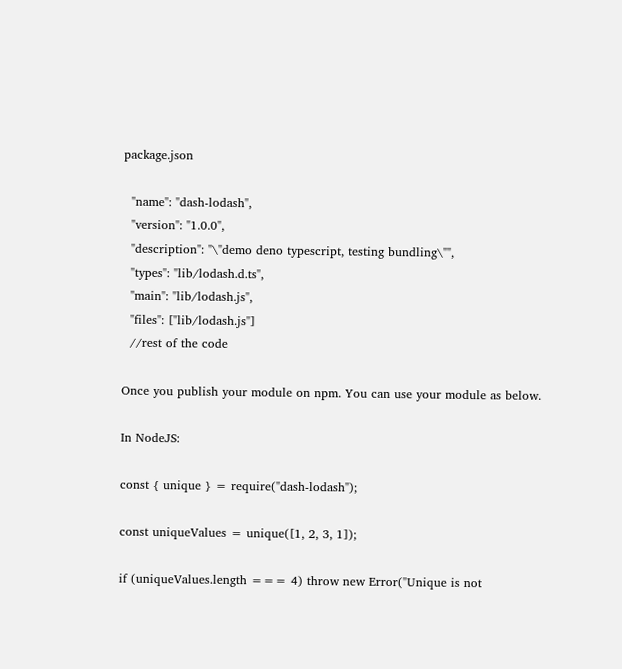package.json

  "name": "dash-lodash",
  "version": "1.0.0",
  "description": "\"demo deno typescript, testing bundling\"",
  "types": "lib/lodash.d.ts",
  "main": "lib/lodash.js",
  "files": ["lib/lodash.js"]
  //rest of the code

Once you publish your module on npm. You can use your module as below.

In NodeJS:

const { unique } = require("dash-lodash");

const uniqueValues = unique([1, 2, 3, 1]);

if (uniqueValues.length === 4) throw new Error("Unique is not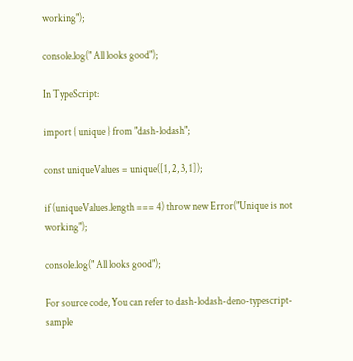working");

console.log(" All looks good");

In TypeScript:

import { unique } from "dash-lodash";

const uniqueValues = unique([1, 2, 3, 1]);

if (uniqueValues.length === 4) throw new Error("Unique is not working");

console.log(" All looks good");

For source code, You can refer to dash-lodash-deno-typescript-sample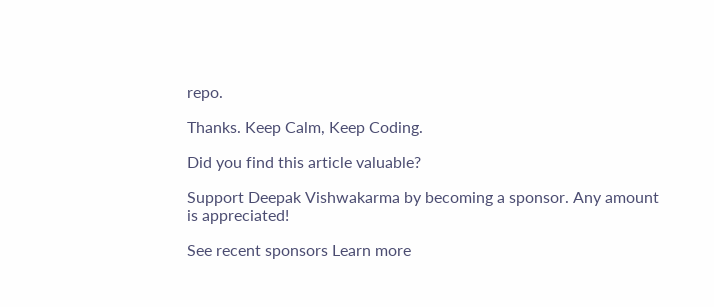repo.

Thanks. Keep Calm, Keep Coding.

Did you find this article valuable?

Support Deepak Vishwakarma by becoming a sponsor. Any amount is appreciated!

See recent sponsors Learn more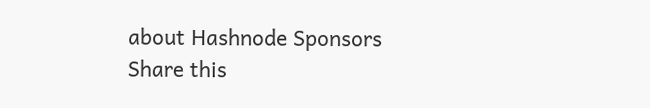about Hashnode Sponsors
Share this